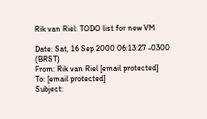Rik van Riel: TODO list for new VM

Date: Sat, 16 Sep 2000 06:13:27 -0300 (BRST)
From: Rik van Riel [email protected]
To: [email protected]
Subject: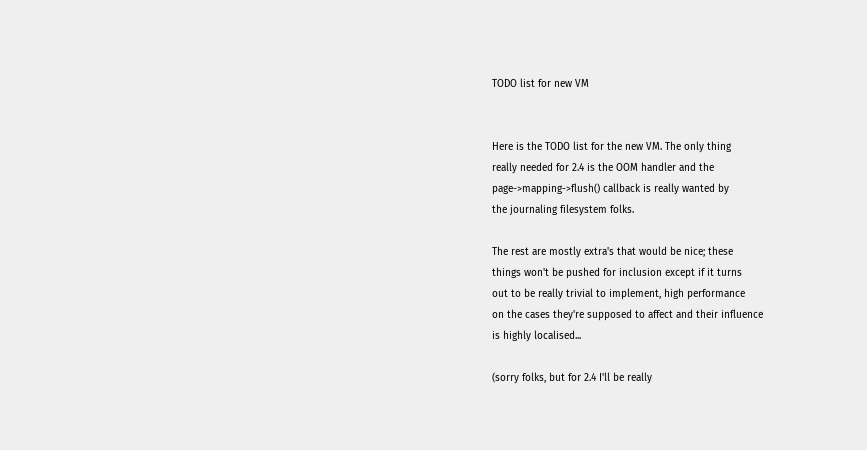TODO list for new VM


Here is the TODO list for the new VM. The only thing
really needed for 2.4 is the OOM handler and the
page->mapping->flush() callback is really wanted by
the journaling filesystem folks.

The rest are mostly extra's that would be nice; these
things won't be pushed for inclusion except if it turns
out to be really trivial to implement, high performance
on the cases they're supposed to affect and their influence
is highly localised...

(sorry folks, but for 2.4 I'll be really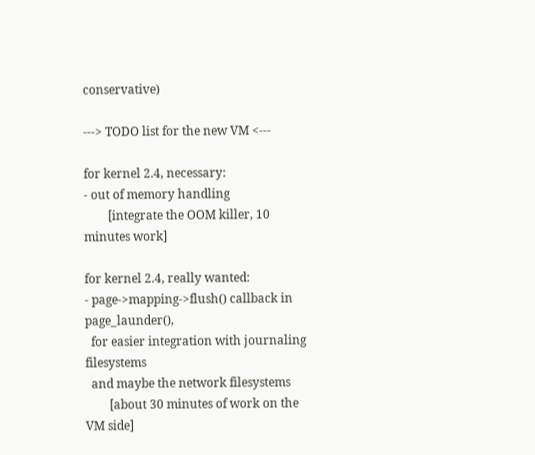conservative)

---> TODO list for the new VM <---

for kernel 2.4, necessary:
- out of memory handling
        [integrate the OOM killer, 10 minutes work]

for kernel 2.4, really wanted:
- page->mapping->flush() callback in page_launder(),
  for easier integration with journaling filesystems
  and maybe the network filesystems
        [about 30 minutes of work on the VM side]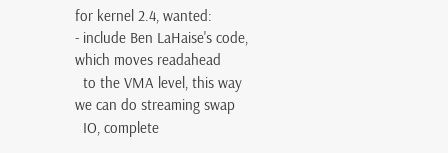for kernel 2.4, wanted:
- include Ben LaHaise's code, which moves readahead
  to the VMA level, this way we can do streaming swap
  IO, complete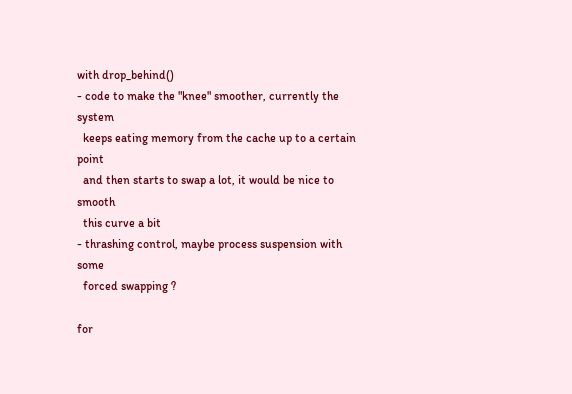with drop_behind()
- code to make the "knee" smoother, currently the system
  keeps eating memory from the cache up to a certain point
  and then starts to swap a lot, it would be nice to smooth
  this curve a bit
- thrashing control, maybe process suspension with some
  forced swapping ?

for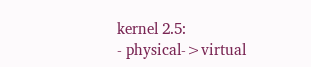kernel 2.5:
- physical->virtual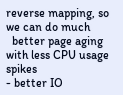reverse mapping, so we can do much
  better page aging with less CPU usage spikes
- better IO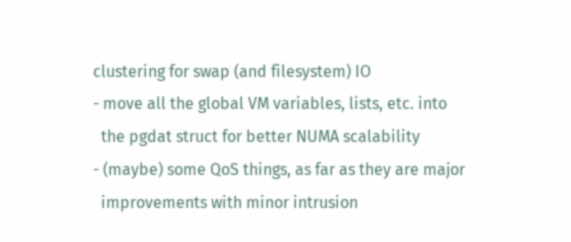clustering for swap (and filesystem) IO
- move all the global VM variables, lists, etc. into
  the pgdat struct for better NUMA scalability
- (maybe) some QoS things, as far as they are major
  improvements with minor intrusion